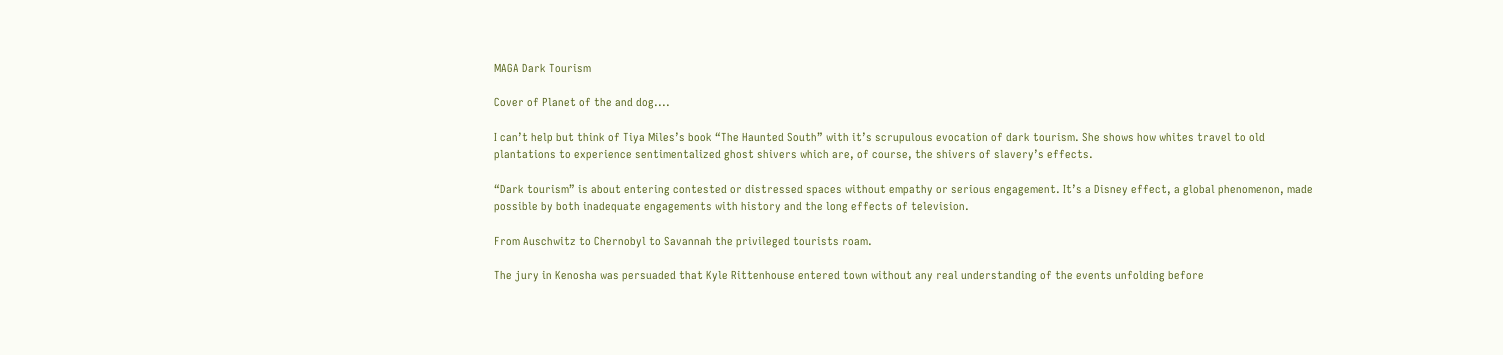MAGA Dark Tourism

Cover of Planet of the and dog....

I can’t help but think of Tiya Miles’s book “The Haunted South” with it’s scrupulous evocation of dark tourism. She shows how whites travel to old plantations to experience sentimentalized ghost shivers which are, of course, the shivers of slavery’s effects.

“Dark tourism” is about entering contested or distressed spaces without empathy or serious engagement. It’s a Disney effect, a global phenomenon, made possible by both inadequate engagements with history and the long effects of television.

From Auschwitz to Chernobyl to Savannah the privileged tourists roam.

The jury in Kenosha was persuaded that Kyle Rittenhouse entered town without any real understanding of the events unfolding before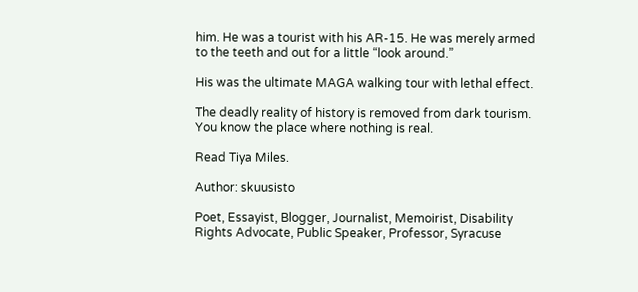him. He was a tourist with his AR-15. He was merely armed to the teeth and out for a little “look around.”

His was the ultimate MAGA walking tour with lethal effect.

The deadly reality of history is removed from dark tourism. You know the place where nothing is real.

Read Tiya Miles.

Author: skuusisto

Poet, Essayist, Blogger, Journalist, Memoirist, Disability Rights Advocate, Public Speaker, Professor, Syracuse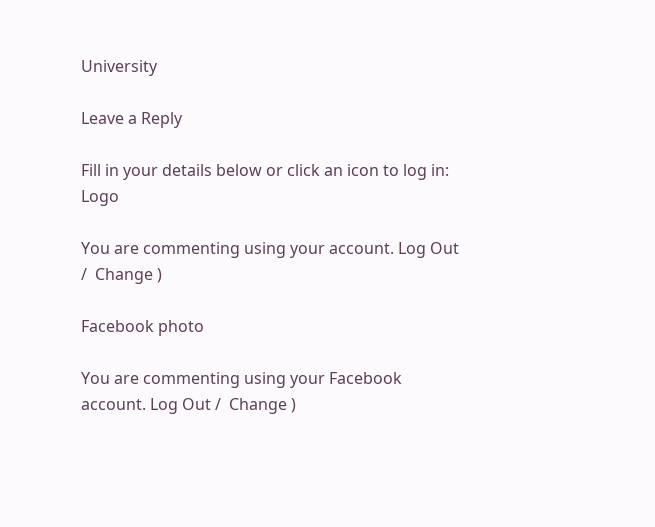University

Leave a Reply

Fill in your details below or click an icon to log in: Logo

You are commenting using your account. Log Out /  Change )

Facebook photo

You are commenting using your Facebook account. Log Out /  Change )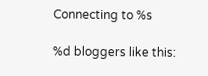Connecting to %s

%d bloggers like this: